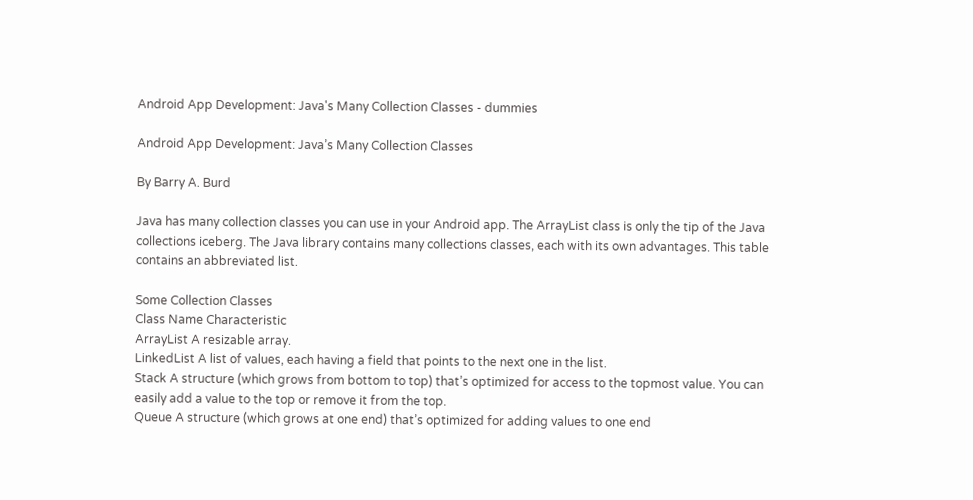Android App Development: Java's Many Collection Classes - dummies

Android App Development: Java’s Many Collection Classes

By Barry A. Burd

Java has many collection classes you can use in your Android app. The ArrayList class is only the tip of the Java collections iceberg. The Java library contains many collections classes, each with its own advantages. This table contains an abbreviated list.

Some Collection Classes
Class Name Characteristic
ArrayList A resizable array.
LinkedList A list of values, each having a field that points to the next one in the list.
Stack A structure (which grows from bottom to top) that’s optimized for access to the topmost value. You can easily add a value to the top or remove it from the top.
Queue A structure (which grows at one end) that’s optimized for adding values to one end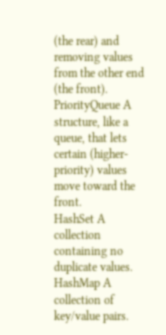(the rear) and removing values from the other end (the front).
PriorityQueue A structure, like a queue, that lets certain (higher-priority) values move toward the front.
HashSet A collection containing no duplicate values.
HashMap A collection of key/value pairs.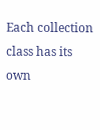Each collection class has its own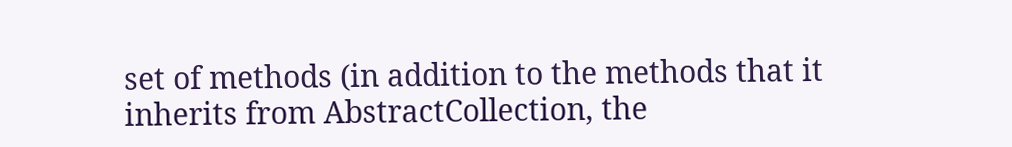set of methods (in addition to the methods that it inherits from AbstractCollection, the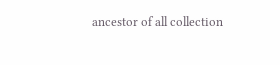ancestor of all collection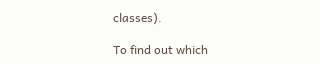classes).

To find out which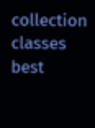collection classes best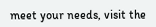meet your needs, visit the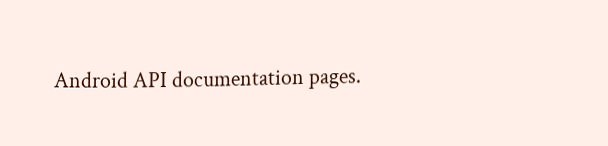Android API documentation pages.